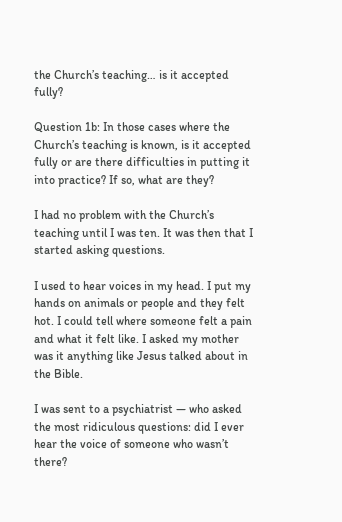the Church’s teaching… is it accepted fully?

Question 1b: In those cases where the Church’s teaching is known, is it accepted fully or are there difficulties in putting it into practice? If so, what are they?

I had no problem with the Church’s teaching until I was ten. It was then that I started asking questions.

I used to hear voices in my head. I put my hands on animals or people and they felt hot. I could tell where someone felt a pain and what it felt like. I asked my mother was it anything like Jesus talked about in the Bible.

I was sent to a psychiatrist — who asked the most ridiculous questions: did I ever hear the voice of someone who wasn’t there?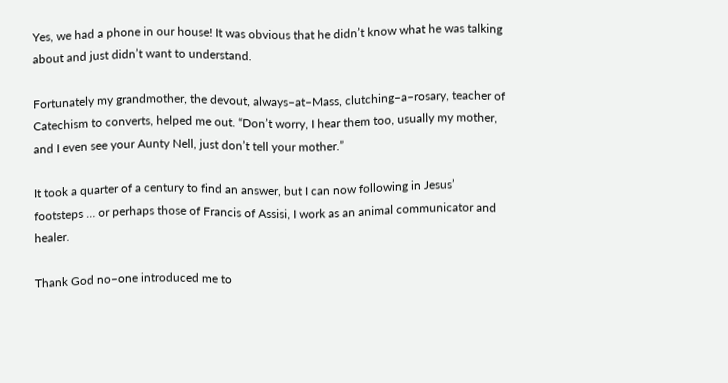Yes, we had a phone in our house! It was obvious that he didn’t know what he was talking about and just didn’t want to understand.

Fortunately my grandmother, the devout, always–at–Mass, clutching–a–rosary, teacher of Catechism to converts, helped me out. “Don’t worry, I hear them too, usually my mother, and I even see your Aunty Nell, just don’t tell your mother.”

It took a quarter of a century to find an answer, but I can now following in Jesus’ footsteps … or perhaps those of Francis of Assisi, I work as an animal communicator and healer.

Thank God no–one introduced me to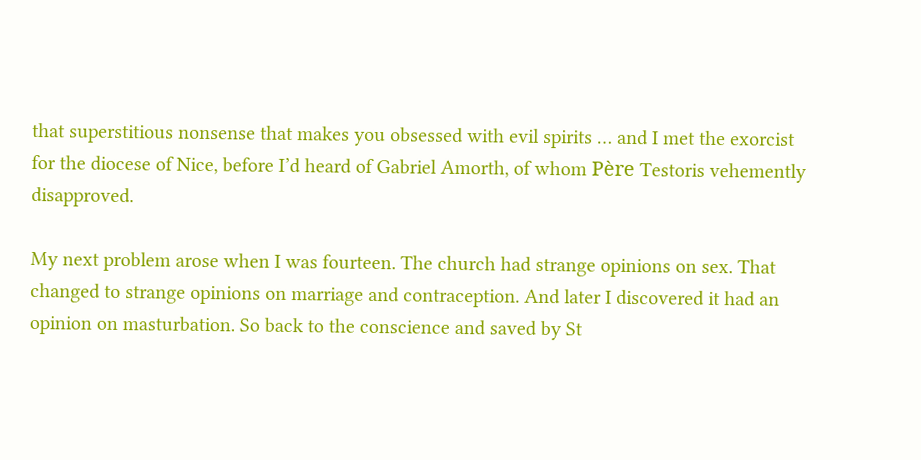that superstitious nonsense that makes you obsessed with evil spirits … and I met the exorcist for the diocese of Nice, before I’d heard of Gabriel Amorth, of whom Père Testoris vehemently disapproved.

My next problem arose when I was fourteen. The church had strange opinions on sex. That changed to strange opinions on marriage and contraception. And later I discovered it had an opinion on masturbation. So back to the conscience and saved by St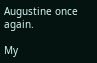Augustine once again.

My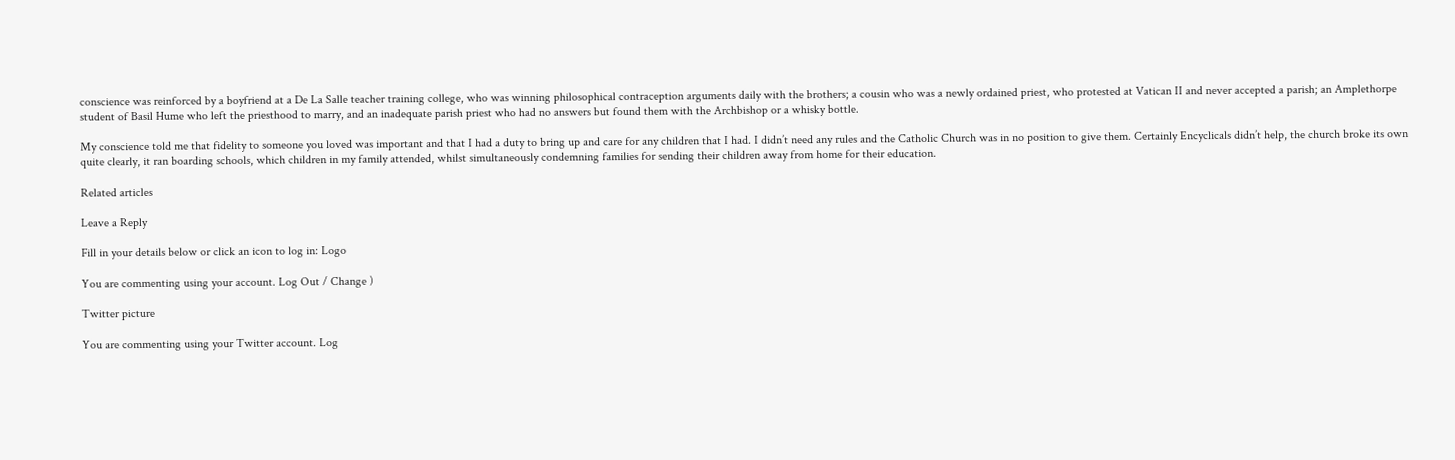conscience was reinforced by a boyfriend at a De La Salle teacher training college, who was winning philosophical contraception arguments daily with the brothers; a cousin who was a newly ordained priest, who protested at Vatican II and never accepted a parish; an Amplethorpe student of Basil Hume who left the priesthood to marry, and an inadequate parish priest who had no answers but found them with the Archbishop or a whisky bottle.

My conscience told me that fidelity to someone you loved was important and that I had a duty to bring up and care for any children that I had. I didn’t need any rules and the Catholic Church was in no position to give them. Certainly Encyclicals didn’t help, the church broke its own quite clearly, it ran boarding schools, which children in my family attended, whilst simultaneously condemning families for sending their children away from home for their education.

Related articles

Leave a Reply

Fill in your details below or click an icon to log in: Logo

You are commenting using your account. Log Out / Change )

Twitter picture

You are commenting using your Twitter account. Log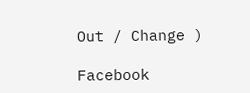Out / Change )

Facebook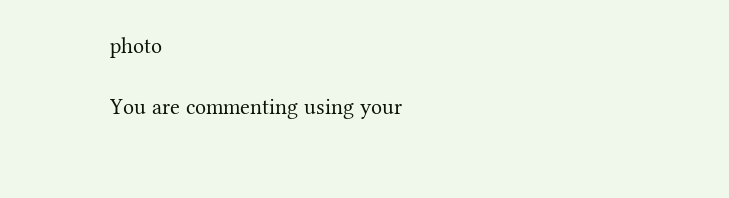photo

You are commenting using your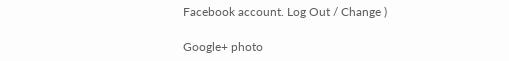Facebook account. Log Out / Change )

Google+ photo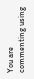You are commenting using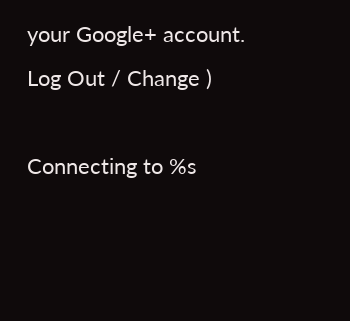your Google+ account. Log Out / Change )

Connecting to %s